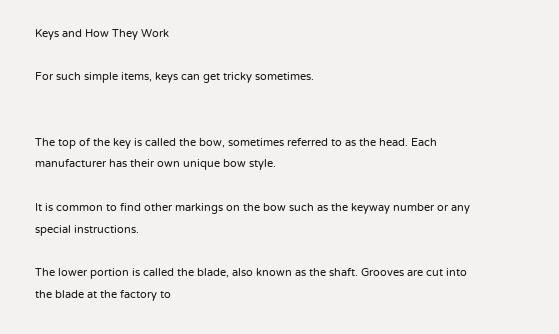Keys and How They Work

For such simple items, keys can get tricky sometimes.


The top of the key is called the bow, sometimes referred to as the head. Each manufacturer has their own unique bow style.

It is common to find other markings on the bow such as the keyway number or any special instructions.

The lower portion is called the blade, also known as the shaft. Grooves are cut into the blade at the factory to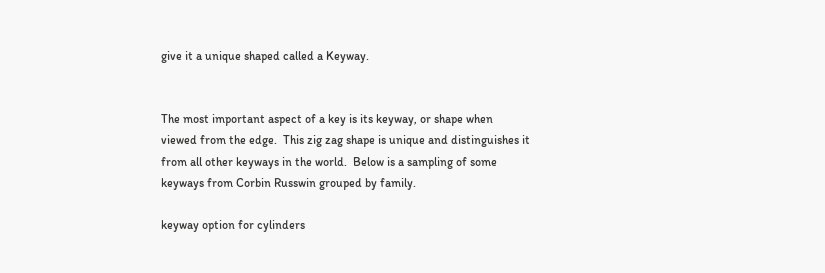give it a unique shaped called a Keyway.


The most important aspect of a key is its keyway, or shape when viewed from the edge.  This zig zag shape is unique and distinguishes it from all other keyways in the world.  Below is a sampling of some keyways from Corbin Russwin grouped by family.

keyway option for cylinders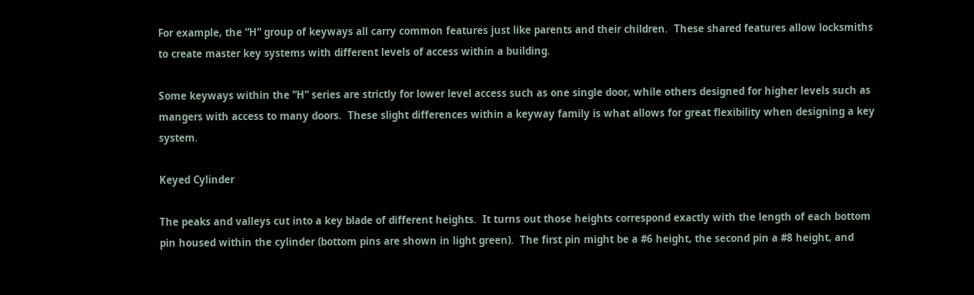For example, the ”H” group of keyways all carry common features just like parents and their children.  These shared features allow locksmiths to create master key systems with different levels of access within a building.

Some keyways within the ”H” series are strictly for lower level access such as one single door, while others designed for higher levels such as mangers with access to many doors.  These slight differences within a keyway family is what allows for great flexibility when designing a key system.

Keyed Cylinder

The peaks and valleys cut into a key blade of different heights.  It turns out those heights correspond exactly with the length of each bottom pin housed within the cylinder (bottom pins are shown in light green).  The first pin might be a #6 height, the second pin a #8 height, and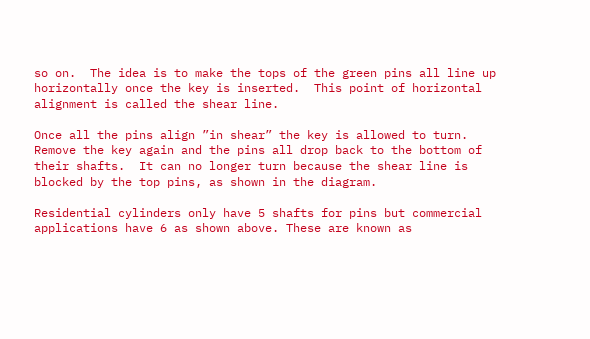so on.  The idea is to make the tops of the green pins all line up horizontally once the key is inserted.  This point of horizontal alignment is called the shear line.

Once all the pins align ”in shear” the key is allowed to turn.  Remove the key again and the pins all drop back to the bottom of their shafts.  It can no longer turn because the shear line is blocked by the top pins, as shown in the diagram.

Residential cylinders only have 5 shafts for pins but commercial applications have 6 as shown above. These are known as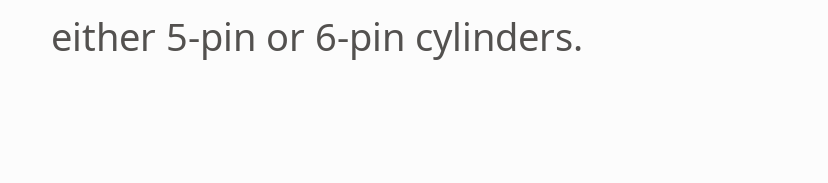either 5-pin or 6-pin cylinders.